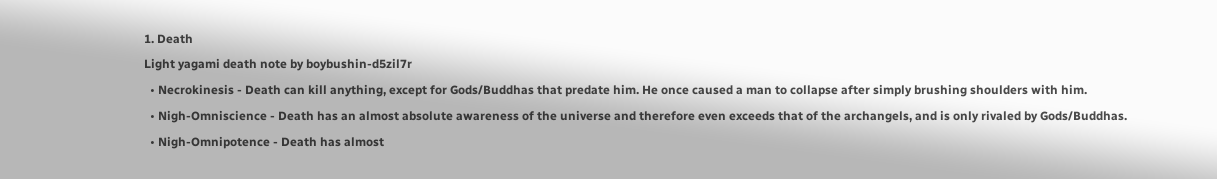1. Death
Light yagami death note by boybushin-d5zil7r
  • Necrokinesis - Death can kill anything, except for Gods/Buddhas that predate him. He once caused a man to collapse after simply brushing shoulders with him.
  • Nigh-Omniscience - Death has an almost absolute awareness of the universe and therefore even exceeds that of the archangels, and is only rivaled by Gods/Buddhas.
  • Nigh-Omnipotence - Death has almost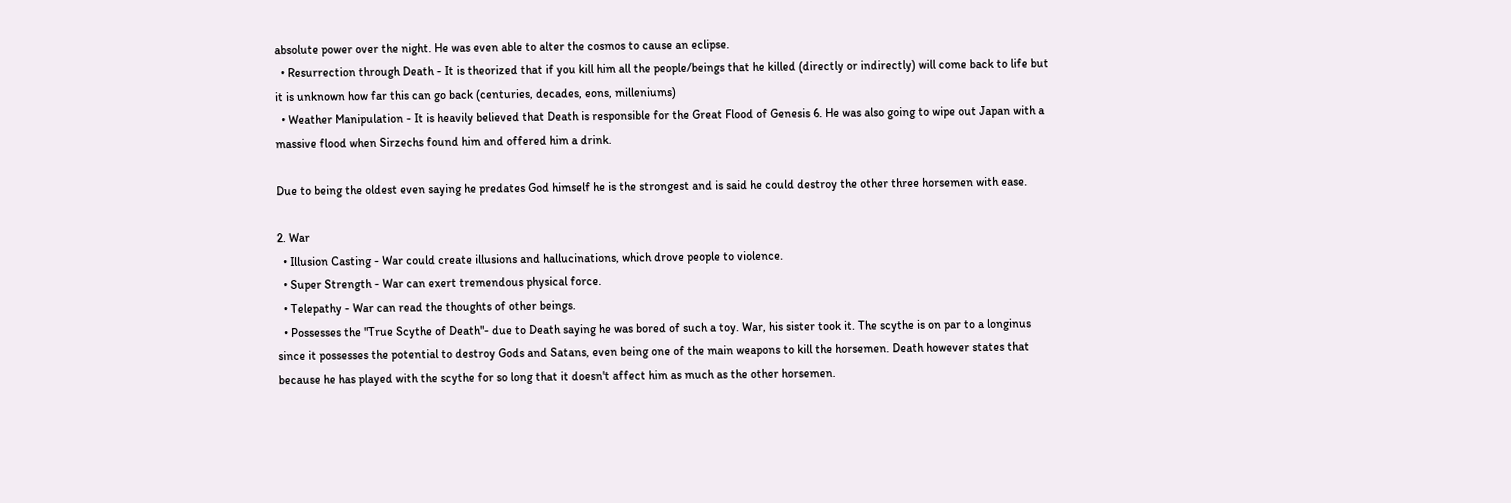absolute power over the night. He was even able to alter the cosmos to cause an eclipse.
  • Resurrection through Death - It is theorized that if you kill him all the people/beings that he killed (directly or indirectly) will come back to life but it is unknown how far this can go back (centuries, decades, eons, milleniums)
  • Weather Manipulation - It is heavily believed that Death is responsible for the Great Flood of Genesis 6. He was also going to wipe out Japan with a massive flood when Sirzechs found him and offered him a drink.

Due to being the oldest even saying he predates God himself he is the strongest and is said he could destroy the other three horsemen with ease.

2. War
  • Illusion Casting - War could create illusions and hallucinations, which drove people to violence.
  • Super Strength - War can exert tremendous physical force.
  • Telepathy - War can read the thoughts of other beings.
  • Possesses the "True Scythe of Death"- due to Death saying he was bored of such a toy. War, his sister took it. The scythe is on par to a longinus since it possesses the potential to destroy Gods and Satans, even being one of the main weapons to kill the horsemen. Death however states that because he has played with the scythe for so long that it doesn't affect him as much as the other horsemen.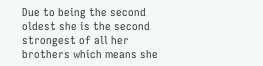Due to being the second oldest she is the second strongest of all her brothers which means she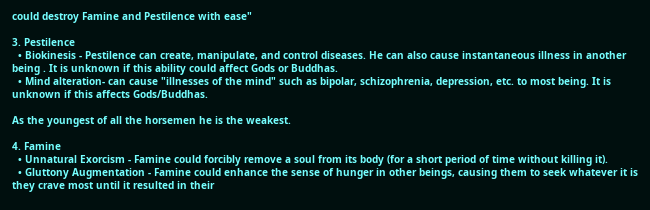could destroy Famine and Pestilence with ease"

3. Pestilence
  • Biokinesis - Pestilence can create, manipulate, and control diseases. He can also cause instantaneous illness in another being . It is unknown if this ability could affect Gods or Buddhas.
  • Mind alteration- can cause "illnesses of the mind" such as bipolar, schizophrenia, depression, etc. to most being. It is unknown if this affects Gods/Buddhas.

As the youngest of all the horsemen he is the weakest.

4. Famine
  • Unnatural Exorcism - Famine could forcibly remove a soul from its body (for a short period of time without killing it).
  • Gluttony Augmentation - Famine could enhance the sense of hunger in other beings, causing them to seek whatever it is they crave most until it resulted in their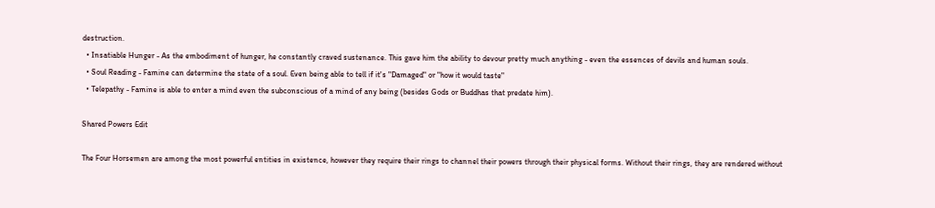destruction.
  • Insatiable Hunger - As the embodiment of hunger, he constantly craved sustenance. This gave him the ability to devour pretty much anything - even the essences of devils and human souls.
  • Soul Reading - Famine can determine the state of a soul. Even being able to tell if it's "Damaged" or "how it would taste"
  • Telepathy - Famine is able to enter a mind even the subconscious of a mind of any being (besides Gods or Buddhas that predate him).

Shared Powers Edit

The Four Horsemen are among the most powerful entities in existence, however they require their rings to channel their powers through their physical forms. Without their rings, they are rendered without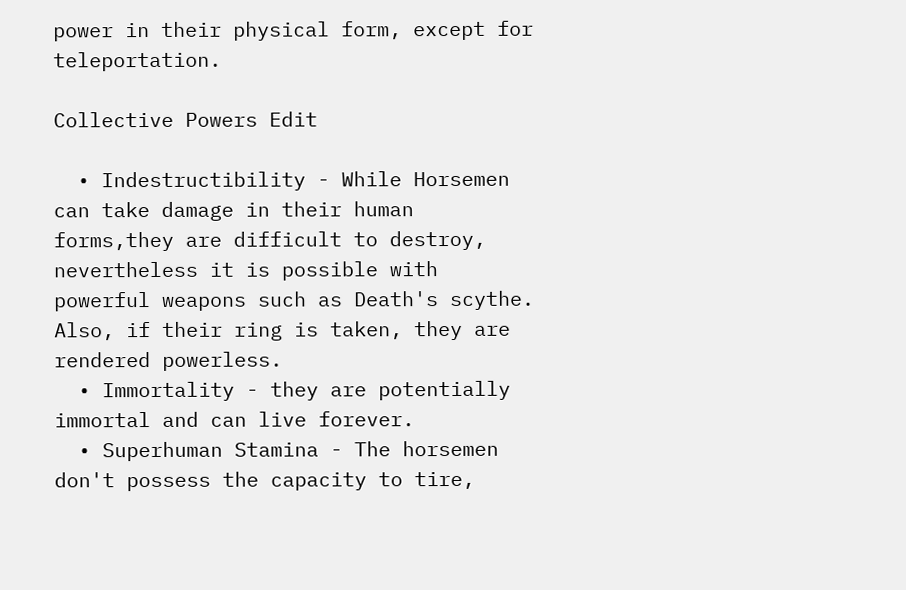power in their physical form, except for teleportation.

Collective Powers Edit

  • Indestructibility - While Horsemen can take damage in their human forms,they are difficult to destroy, nevertheless it is possible with powerful weapons such as Death's scythe. Also, if their ring is taken, they are rendered powerless.
  • Immortality - they are potentially immortal and can live forever.
  • Superhuman Stamina - The horsemen don't possess the capacity to tire,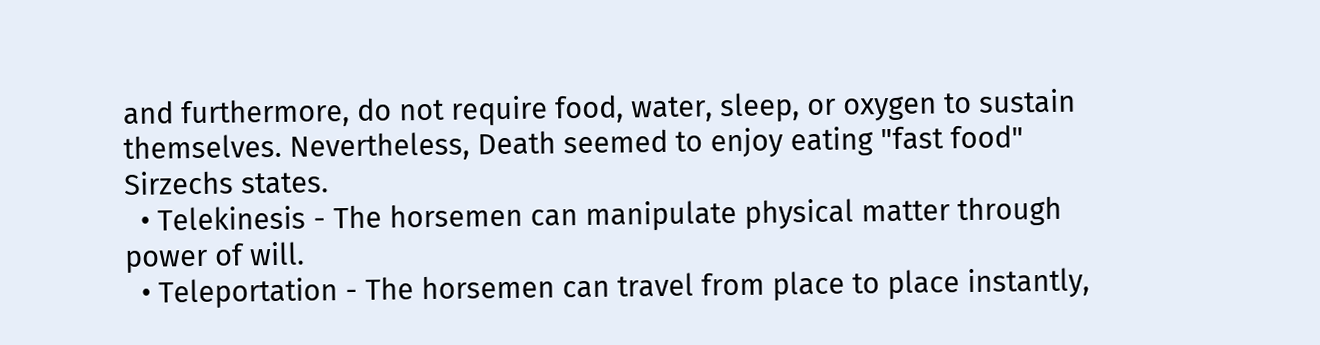and furthermore, do not require food, water, sleep, or oxygen to sustain themselves. Nevertheless, Death seemed to enjoy eating "fast food" Sirzechs states.
  • Telekinesis - The horsemen can manipulate physical matter through power of will.
  • Teleportation - The horsemen can travel from place to place instantly,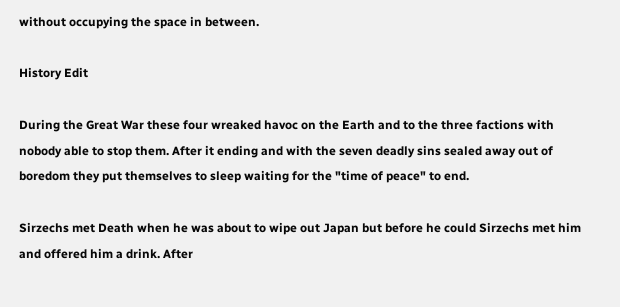without occupying the space in between.

History Edit

During the Great War these four wreaked havoc on the Earth and to the three factions with nobody able to stop them. After it ending and with the seven deadly sins sealed away out of boredom they put themselves to sleep waiting for the "time of peace" to end.

Sirzechs met Death when he was about to wipe out Japan but before he could Sirzechs met him and offered him a drink. After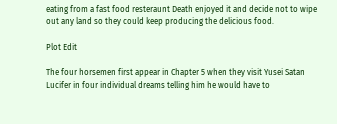eating from a fast food resteraunt Death enjoyed it and decide not to wipe out any land so they could keep producing the delicious food.

Plot Edit

The four horsemen first appear in Chapter 5 when they visit Yusei Satan Lucifer in four individual dreams telling him he would have to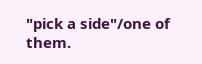"pick a side"/one of them.